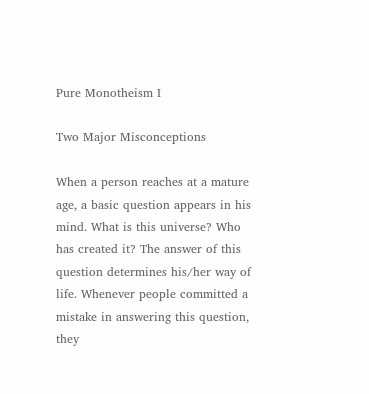Pure Monotheism I

Two Major Misconceptions

When a person reaches at a mature age, a basic question appears in his mind. What is this universe? Who has created it? The answer of this question determines his/her way of life. Whenever people committed a mistake in answering this question, they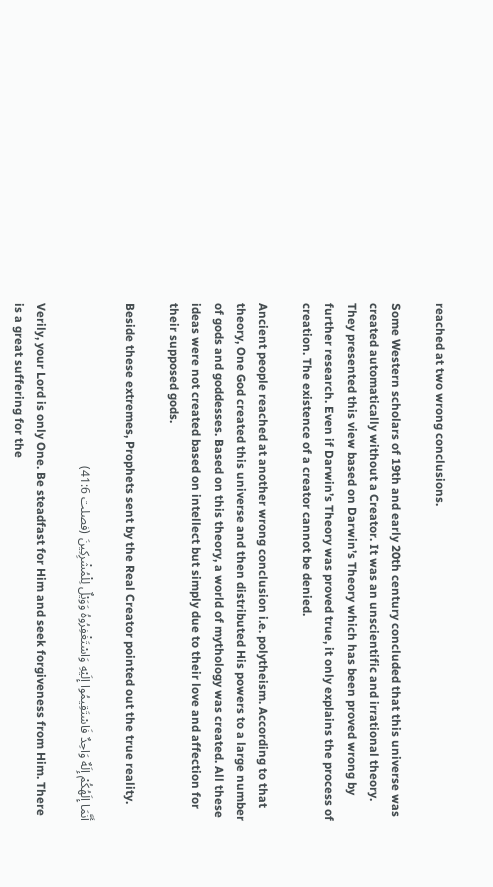reached at two wrong conclusions.

Some Western scholars of 19th and early 20th century concluded that this universe was created automatically without a Creator. It was an unscientific and irrational theory. They presented this view based on Darwin’s Theory which has been proved wrong by further research. Even if Darwin’s Theory was proved true, it only explains the process of creation. The existence of a creator cannot be denied.

Ancient people reached at another wrong conclusion i.e. polytheism. According to that theory, One God created this universe and then distributed His powers to a large number of gods and goddesses. Based on this theory, a world of mythology was created. All these ideas were not created based on intellect but simply due to their love and affection for their supposed gods.

Beside these extremes, Prophets sent by the Real Creator pointed out the true reality.

أَنَّمَا إِلَهُكُمْ إِلَهٌ وَاحِدٌ فَاسْتَقِيمُوا إِلَيْهِ وَاسْتَغْفِرُوهُ وَوَيْلٌ لِلْمُشْرِكِينَ (فصلت 41:6)

Verily, your Lord is only One. Be steadfast for Him and seek forgiveness from Him. There is a great suffering for the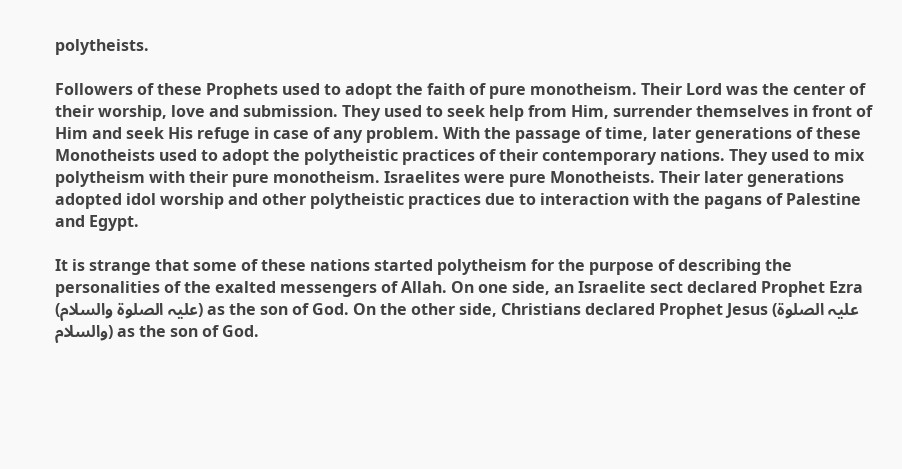polytheists.

Followers of these Prophets used to adopt the faith of pure monotheism. Their Lord was the center of their worship, love and submission. They used to seek help from Him, surrender themselves in front of Him and seek His refuge in case of any problem. With the passage of time, later generations of these Monotheists used to adopt the polytheistic practices of their contemporary nations. They used to mix polytheism with their pure monotheism. Israelites were pure Monotheists. Their later generations adopted idol worship and other polytheistic practices due to interaction with the pagans of Palestine and Egypt.

It is strange that some of these nations started polytheism for the purpose of describing the personalities of the exalted messengers of Allah. On one side, an Israelite sect declared Prophet Ezra (علیہ الصلوۃ والسلام) as the son of God. On the other side, Christians declared Prophet Jesus (علیہ الصلوۃ والسلام) as the son of God.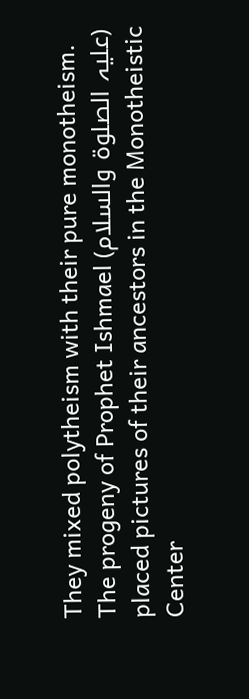They mixed polytheism with their pure monotheism. The progeny of Prophet Ishmael (علیہ الصلوۃ والسلام) placed pictures of their ancestors in the Monotheistic Center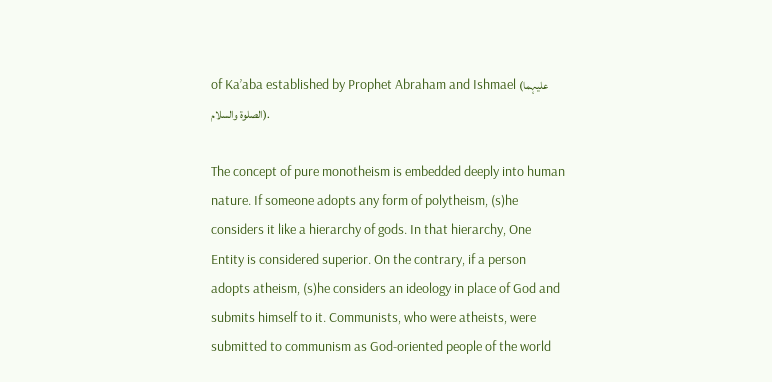of Ka’aba established by Prophet Abraham and Ishmael (علیہما الصلوۃ والسلام).

The concept of pure monotheism is embedded deeply into human nature. If someone adopts any form of polytheism, (s)he considers it like a hierarchy of gods. In that hierarchy, One Entity is considered superior. On the contrary, if a person adopts atheism, (s)he considers an ideology in place of God and submits himself to it. Communists, who were atheists, were submitted to communism as God-oriented people of the world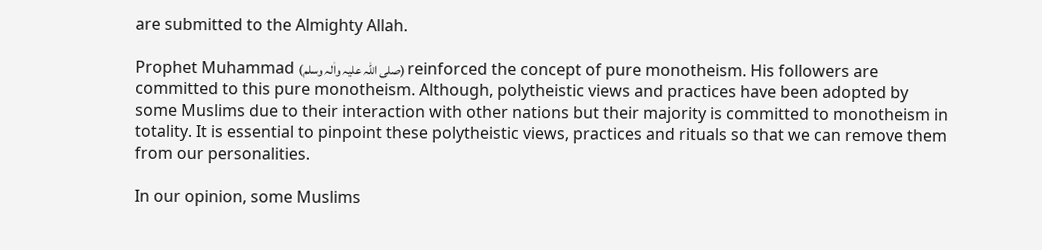are submitted to the Almighty Allah.

Prophet Muhammad (صلی اللہ علیہ واٰلہ وسلم) reinforced the concept of pure monotheism. His followers are committed to this pure monotheism. Although, polytheistic views and practices have been adopted by some Muslims due to their interaction with other nations but their majority is committed to monotheism in totality. It is essential to pinpoint these polytheistic views, practices and rituals so that we can remove them from our personalities.

In our opinion, some Muslims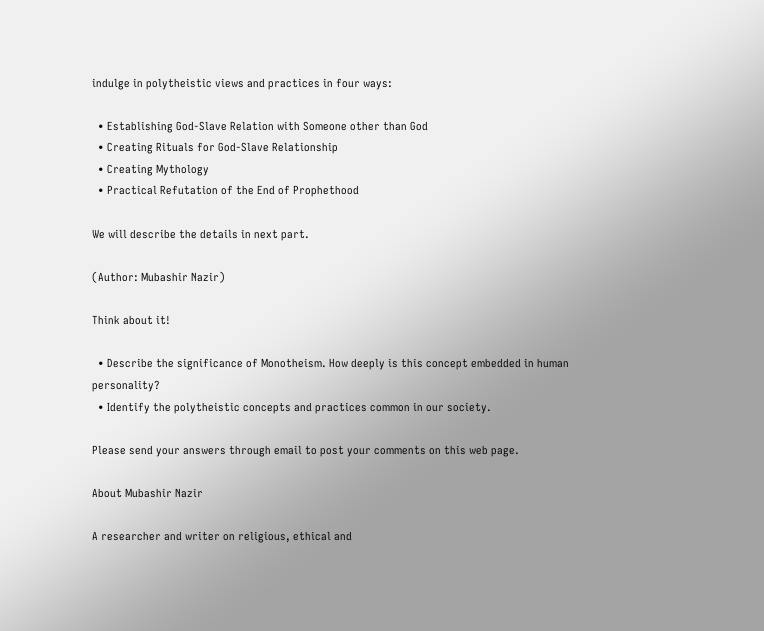indulge in polytheistic views and practices in four ways:

  • Establishing God-Slave Relation with Someone other than God
  • Creating Rituals for God-Slave Relationship
  • Creating Mythology
  • Practical Refutation of the End of Prophethood

We will describe the details in next part.

(Author: Mubashir Nazir)

Think about it!

  • Describe the significance of Monotheism. How deeply is this concept embedded in human personality?
  • Identify the polytheistic concepts and practices common in our society.

Please send your answers through email to post your comments on this web page.

About Mubashir Nazir

A researcher and writer on religious, ethical and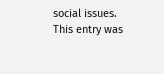social issues.
This entry was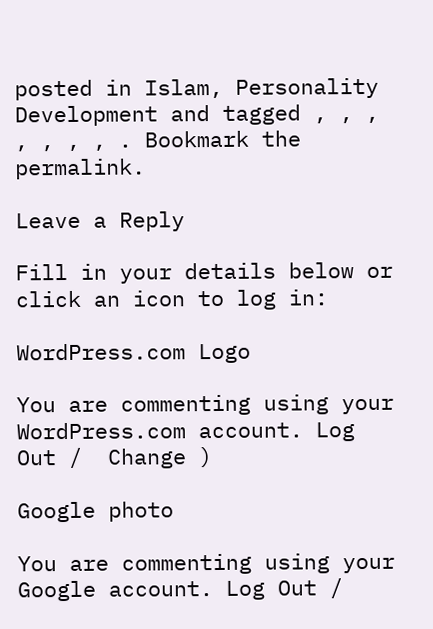posted in Islam, Personality Development and tagged , , , , , , , . Bookmark the permalink.

Leave a Reply

Fill in your details below or click an icon to log in:

WordPress.com Logo

You are commenting using your WordPress.com account. Log Out /  Change )

Google photo

You are commenting using your Google account. Log Out /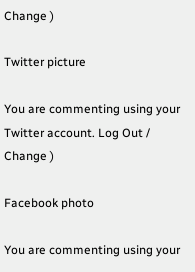Change )

Twitter picture

You are commenting using your Twitter account. Log Out /  Change )

Facebook photo

You are commenting using your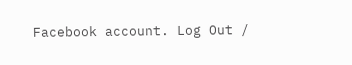Facebook account. Log Out /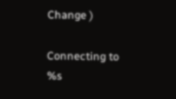Change )

Connecting to %s